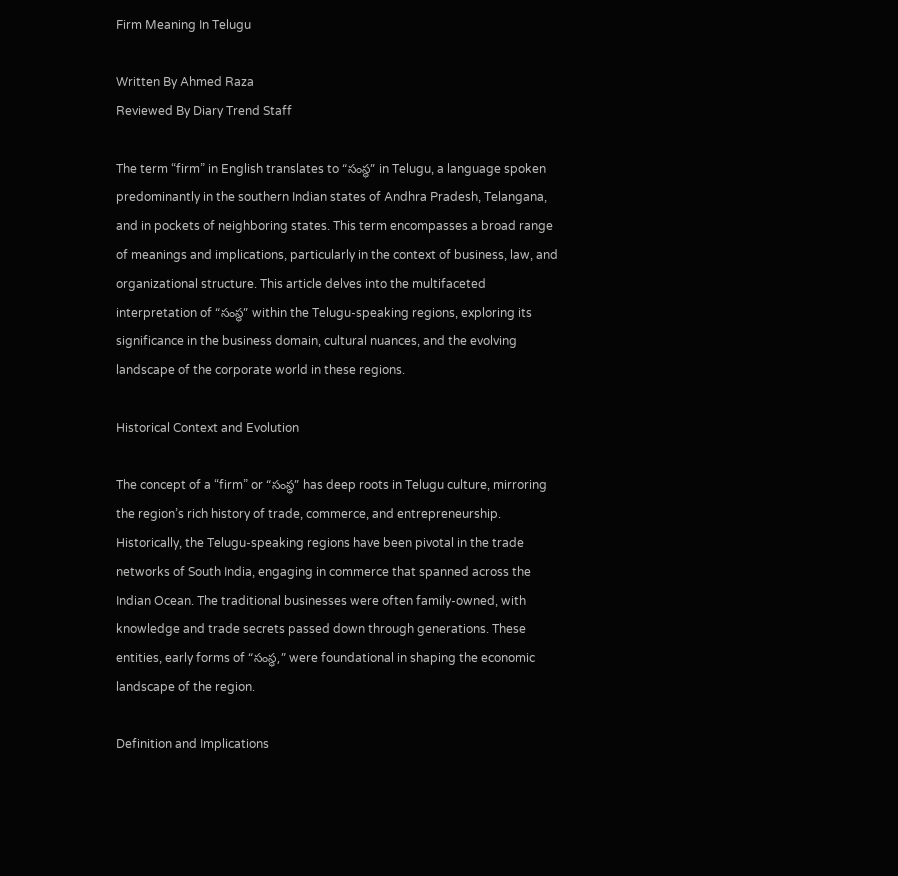Firm Meaning In Telugu

Written By Ahmed Raza
Reviewed By Diary Trend Staff

The term “firm” in English translates to “సంస్థ” in Telugu, a language spoken predominantly in the southern Indian states of Andhra Pradesh, Telangana, and in pockets of neighboring states. This term encompasses a broad range of meanings and implications, particularly in the context of business, law, and organizational structure. This article delves into the multifaceted interpretation of “సంస్థ” within the Telugu-speaking regions, exploring its significance in the business domain, cultural nuances, and the evolving landscape of the corporate world in these regions.

Historical Context and Evolution

The concept of a “firm” or “సంస్థ” has deep roots in Telugu culture, mirroring the region’s rich history of trade, commerce, and entrepreneurship. Historically, the Telugu-speaking regions have been pivotal in the trade networks of South India, engaging in commerce that spanned across the Indian Ocean. The traditional businesses were often family-owned, with knowledge and trade secrets passed down through generations. These entities, early forms of “సంస్థ,” were foundational in shaping the economic landscape of the region.

Definition and Implications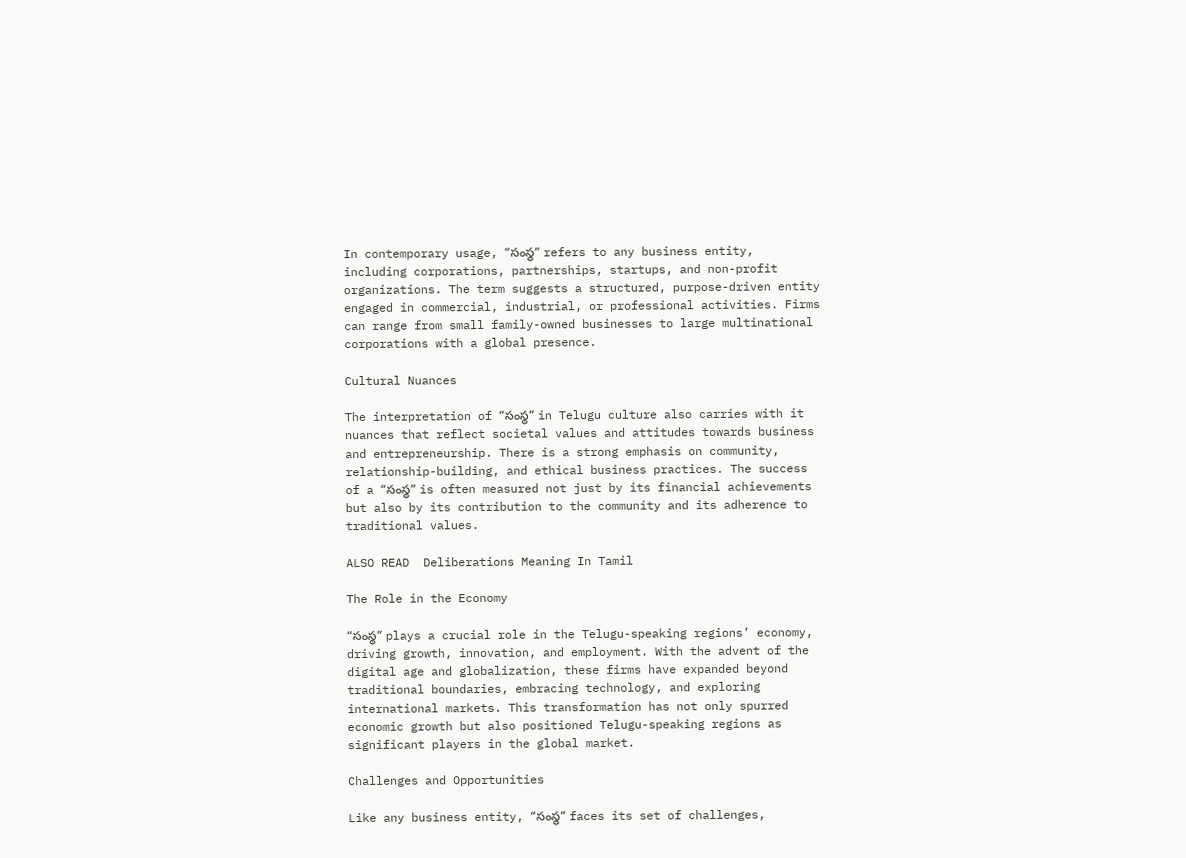In contemporary usage, “సంస్థ” refers to any business entity, including corporations, partnerships, startups, and non-profit organizations. The term suggests a structured, purpose-driven entity engaged in commercial, industrial, or professional activities. Firms can range from small family-owned businesses to large multinational corporations with a global presence.

Cultural Nuances

The interpretation of “సంస్థ” in Telugu culture also carries with it nuances that reflect societal values and attitudes towards business and entrepreneurship. There is a strong emphasis on community, relationship-building, and ethical business practices. The success of a “సంస్థ” is often measured not just by its financial achievements but also by its contribution to the community and its adherence to traditional values.

ALSO READ  Deliberations Meaning In Tamil

The Role in the Economy

“సంస్థ” plays a crucial role in the Telugu-speaking regions’ economy, driving growth, innovation, and employment. With the advent of the digital age and globalization, these firms have expanded beyond traditional boundaries, embracing technology, and exploring international markets. This transformation has not only spurred economic growth but also positioned Telugu-speaking regions as significant players in the global market.

Challenges and Opportunities

Like any business entity, “సంస్థ” faces its set of challenges,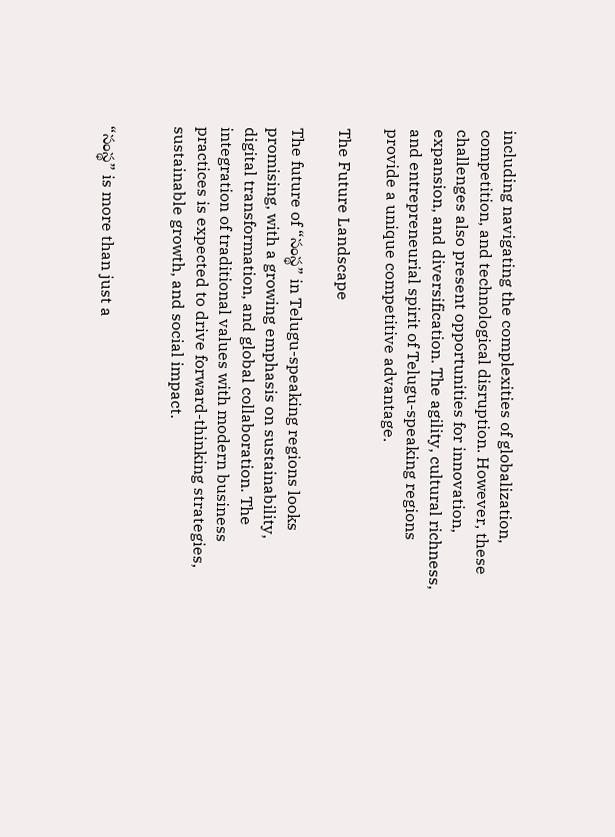including navigating the complexities of globalization, competition, and technological disruption. However, these challenges also present opportunities for innovation, expansion, and diversification. The agility, cultural richness, and entrepreneurial spirit of Telugu-speaking regions provide a unique competitive advantage.

The Future Landscape

The future of “సంస్థ” in Telugu-speaking regions looks promising, with a growing emphasis on sustainability, digital transformation, and global collaboration. The integration of traditional values with modern business practices is expected to drive forward-thinking strategies, sustainable growth, and social impact.


“సంస్థ” is more than just a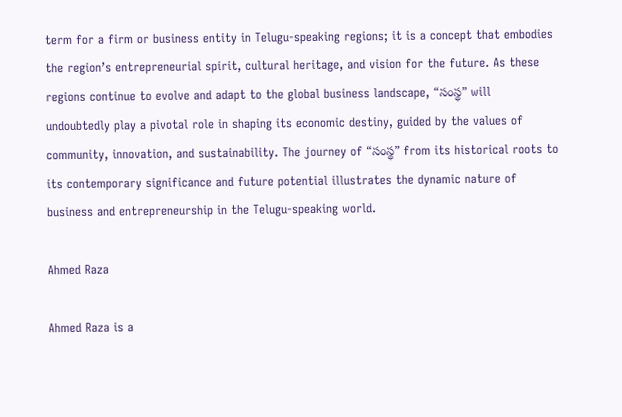term for a firm or business entity in Telugu-speaking regions; it is a concept that embodies the region’s entrepreneurial spirit, cultural heritage, and vision for the future. As these regions continue to evolve and adapt to the global business landscape, “సంస్థ” will undoubtedly play a pivotal role in shaping its economic destiny, guided by the values of community, innovation, and sustainability. The journey of “సంస్థ” from its historical roots to its contemporary significance and future potential illustrates the dynamic nature of business and entrepreneurship in the Telugu-speaking world.

Ahmed Raza

Ahmed Raza is a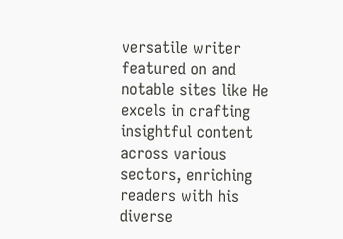versatile writer featured on and notable sites like He excels in crafting insightful content across various sectors, enriching readers with his diverse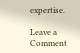expertise.

Leave a Comment